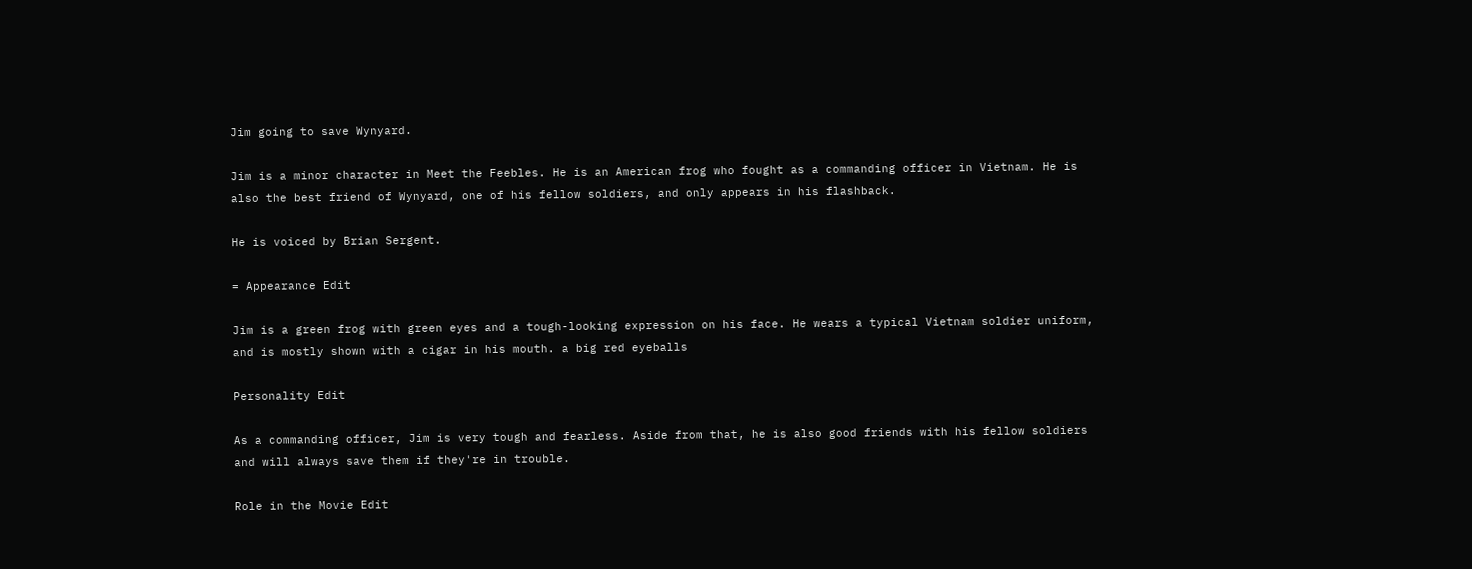Jim going to save Wynyard.

Jim is a minor character in Meet the Feebles. He is an American frog who fought as a commanding officer in Vietnam. He is also the best friend of Wynyard, one of his fellow soldiers, and only appears in his flashback.

He is voiced by Brian Sergent.

= Appearance Edit

Jim is a green frog with green eyes and a tough-looking expression on his face. He wears a typical Vietnam soldier uniform, and is mostly shown with a cigar in his mouth. a big red eyeballs

Personality Edit

As a commanding officer, Jim is very tough and fearless. Aside from that, he is also good friends with his fellow soldiers and will always save them if they're in trouble.

Role in the Movie Edit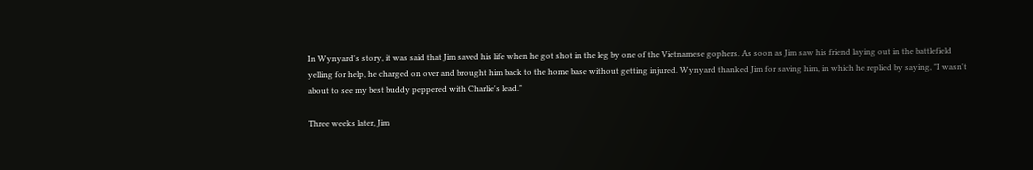In Wynyard's story, it was said that Jim saved his life when he got shot in the leg by one of the Vietnamese gophers. As soon as Jim saw his friend laying out in the battlefield yelling for help, he charged on over and brought him back to the home base without getting injured. Wynyard thanked Jim for saving him, in which he replied by saying, "I wasn't about to see my best buddy peppered with Charlie's lead."

Three weeks later, Jim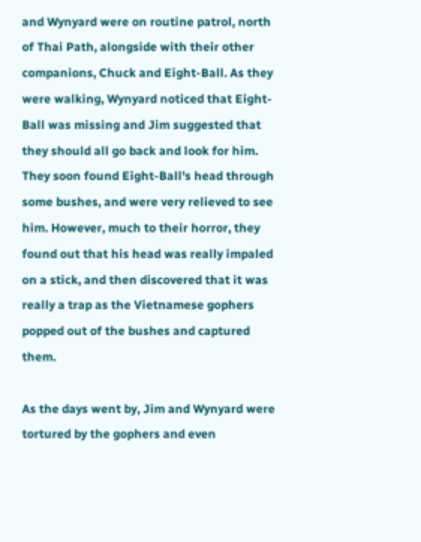and Wynyard were on routine patrol, north of Thai Path, alongside with their other companions, Chuck and Eight-Ball. As they were walking, Wynyard noticed that Eight-Ball was missing and Jim suggested that they should all go back and look for him. They soon found Eight-Ball's head through some bushes, and were very relieved to see him. However, much to their horror, they found out that his head was really impaled on a stick, and then discovered that it was really a trap as the Vietnamese gophers popped out of the bushes and captured them.

As the days went by, Jim and Wynyard were tortured by the gophers and even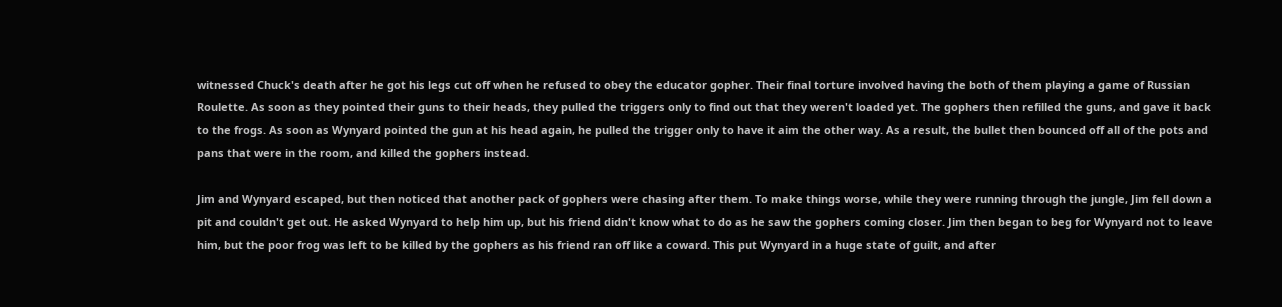witnessed Chuck's death after he got his legs cut off when he refused to obey the educator gopher. Their final torture involved having the both of them playing a game of Russian Roulette. As soon as they pointed their guns to their heads, they pulled the triggers only to find out that they weren't loaded yet. The gophers then refilled the guns, and gave it back to the frogs. As soon as Wynyard pointed the gun at his head again, he pulled the trigger only to have it aim the other way. As a result, the bullet then bounced off all of the pots and pans that were in the room, and killed the gophers instead.

Jim and Wynyard escaped, but then noticed that another pack of gophers were chasing after them. To make things worse, while they were running through the jungle, Jim fell down a pit and couldn't get out. He asked Wynyard to help him up, but his friend didn't know what to do as he saw the gophers coming closer. Jim then began to beg for Wynyard not to leave him, but the poor frog was left to be killed by the gophers as his friend ran off like a coward. This put Wynyard in a huge state of guilt, and after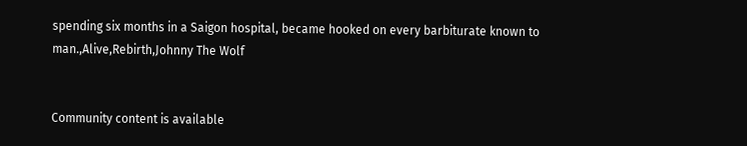spending six months in a Saigon hospital, became hooked on every barbiturate known to man.,Alive,Rebirth,Johnny The Wolf


Community content is available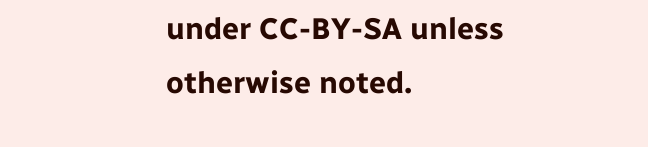under CC-BY-SA unless otherwise noted.